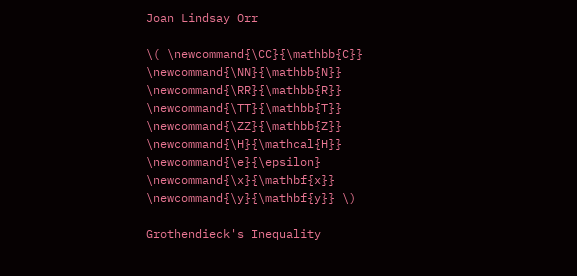Joan Lindsay Orr

\( \newcommand{\CC}{\mathbb{C}} \newcommand{\NN}{\mathbb{N}} \newcommand{\RR}{\mathbb{R}} \newcommand{\TT}{\mathbb{T}} \newcommand{\ZZ}{\mathbb{Z}} \newcommand{\H}{\mathcal{H}} \newcommand{\e}{\epsilon} \newcommand{\x}{\mathbf{x}} \newcommand{\y}{\mathbf{y}} \)

Grothendieck's Inequality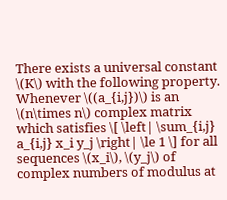There exists a universal constant \(K\) with the following property. Whenever \((a_{i,j})\) is an \(n\times n\) complex matrix which satisfies \[ \left| \sum_{i,j} a_{i,j} x_i y_j \right| \le 1 \] for all sequences \(x_i\), \(y_j\) of complex numbers of modulus at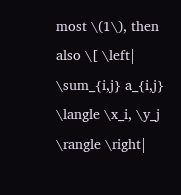most \(1\), then also \[ \left| \sum_{i,j} a_{i,j} \langle \x_i, \y_j \rangle \right|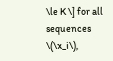\le K \] for all sequences \(\x_i\),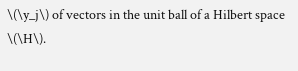\(\y_j\) of vectors in the unit ball of a Hilbert space \(\H\).